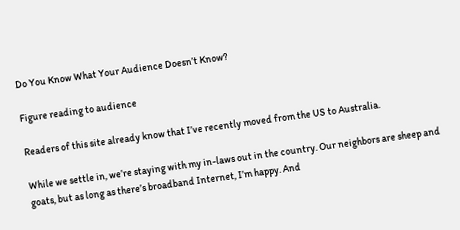Do You Know What Your Audience Doesn’t Know?

Figure reading to audience

Readers of this site already know that I’ve recently moved from the US to Australia.

While we settle in, we’re staying with my in-laws out in the country. Our neighbors are sheep and goats, but as long as there’s broadband Internet, I’m happy. And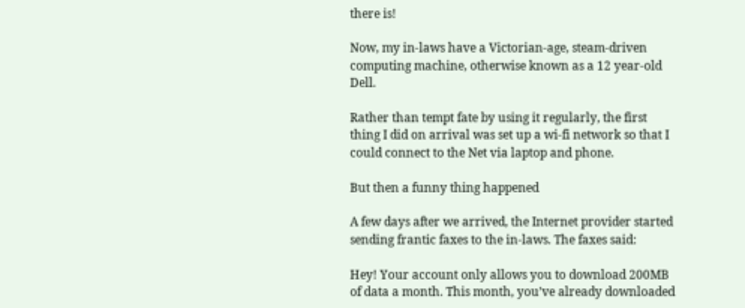there is!

Now, my in-laws have a Victorian-age, steam-driven computing machine, otherwise known as a 12 year-old Dell.

Rather than tempt fate by using it regularly, the first thing I did on arrival was set up a wi-fi network so that I could connect to the Net via laptop and phone.

But then a funny thing happened

A few days after we arrived, the Internet provider started sending frantic faxes to the in-laws. The faxes said:

Hey! Your account only allows you to download 200MB of data a month. This month, you’ve already downloaded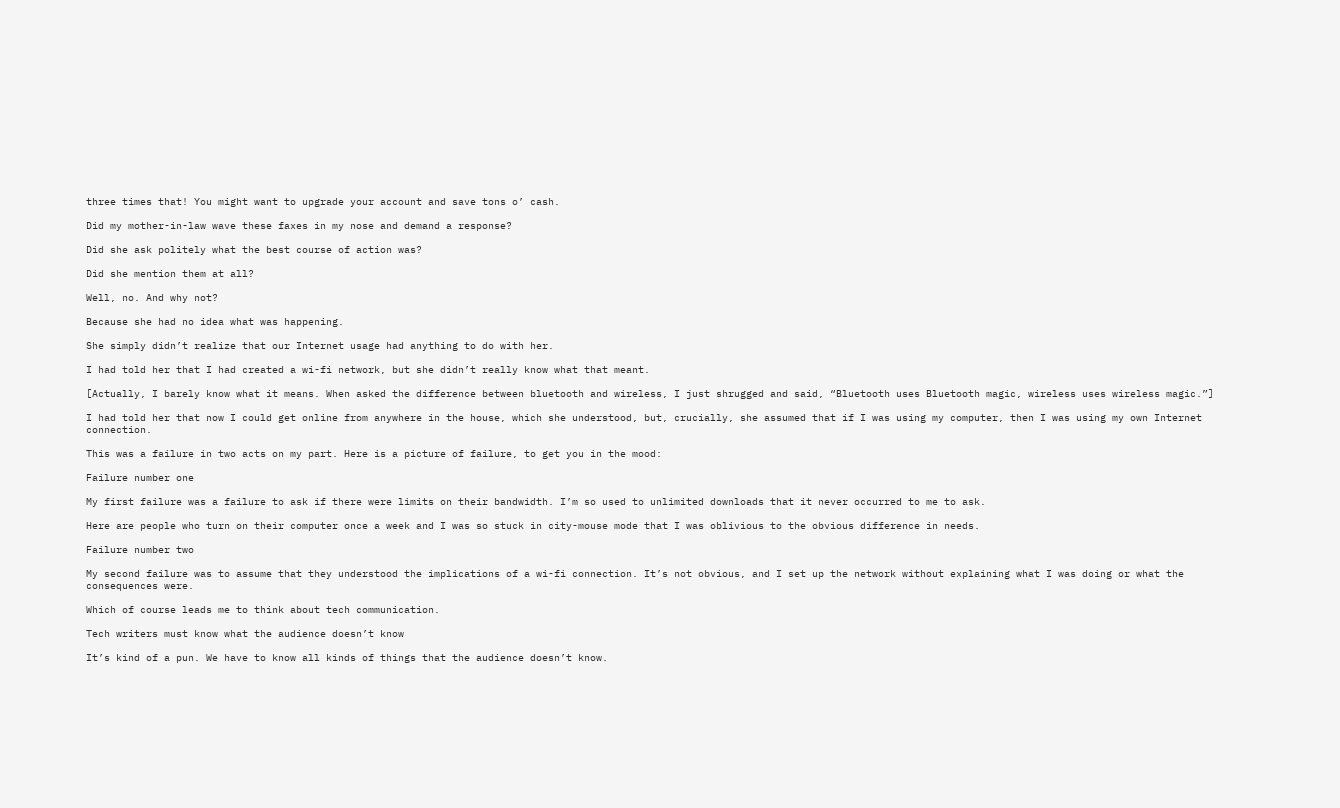three times that! You might want to upgrade your account and save tons o’ cash.

Did my mother-in-law wave these faxes in my nose and demand a response?

Did she ask politely what the best course of action was?

Did she mention them at all?

Well, no. And why not?

Because she had no idea what was happening.

She simply didn’t realize that our Internet usage had anything to do with her.

I had told her that I had created a wi-fi network, but she didn’t really know what that meant.

[Actually, I barely know what it means. When asked the difference between bluetooth and wireless, I just shrugged and said, “Bluetooth uses Bluetooth magic, wireless uses wireless magic.”]

I had told her that now I could get online from anywhere in the house, which she understood, but, crucially, she assumed that if I was using my computer, then I was using my own Internet connection.

This was a failure in two acts on my part. Here is a picture of failure, to get you in the mood:

Failure number one

My first failure was a failure to ask if there were limits on their bandwidth. I’m so used to unlimited downloads that it never occurred to me to ask.

Here are people who turn on their computer once a week and I was so stuck in city-mouse mode that I was oblivious to the obvious difference in needs.

Failure number two

My second failure was to assume that they understood the implications of a wi-fi connection. It’s not obvious, and I set up the network without explaining what I was doing or what the consequences were.

Which of course leads me to think about tech communication.

Tech writers must know what the audience doesn’t know

It’s kind of a pun. We have to know all kinds of things that the audience doesn’t know.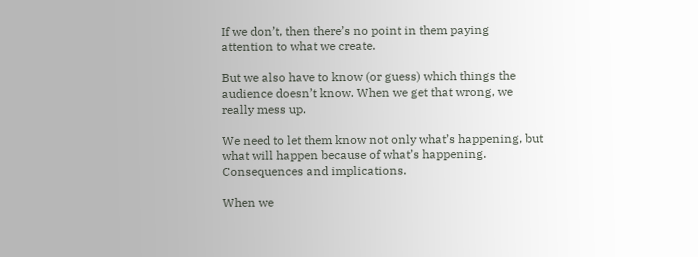If we don’t, then there’s no point in them paying attention to what we create.

But we also have to know (or guess) which things the audience doesn’t know. When we get that wrong, we really mess up.

We need to let them know not only what’s happening, but what will happen because of what’s happening. Consequences and implications.

When we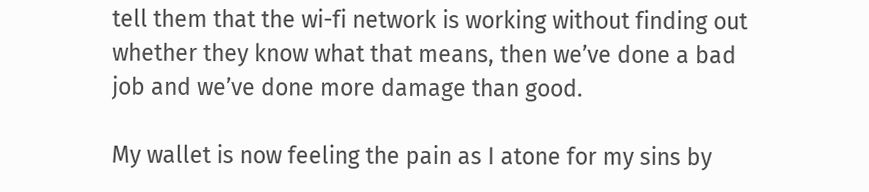tell them that the wi-fi network is working without finding out whether they know what that means, then we’ve done a bad job and we’ve done more damage than good.

My wallet is now feeling the pain as I atone for my sins by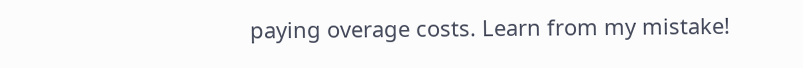paying overage costs. Learn from my mistake!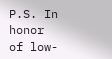P.S. In honor of low-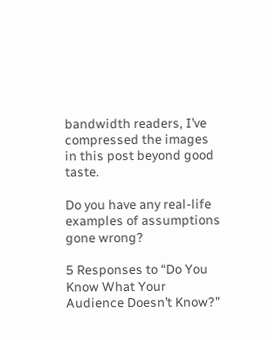bandwidth readers, I’ve compressed the images in this post beyond good taste.

Do you have any real-life examples of assumptions gone wrong?

5 Responses to “Do You Know What Your Audience Doesn’t Know?”